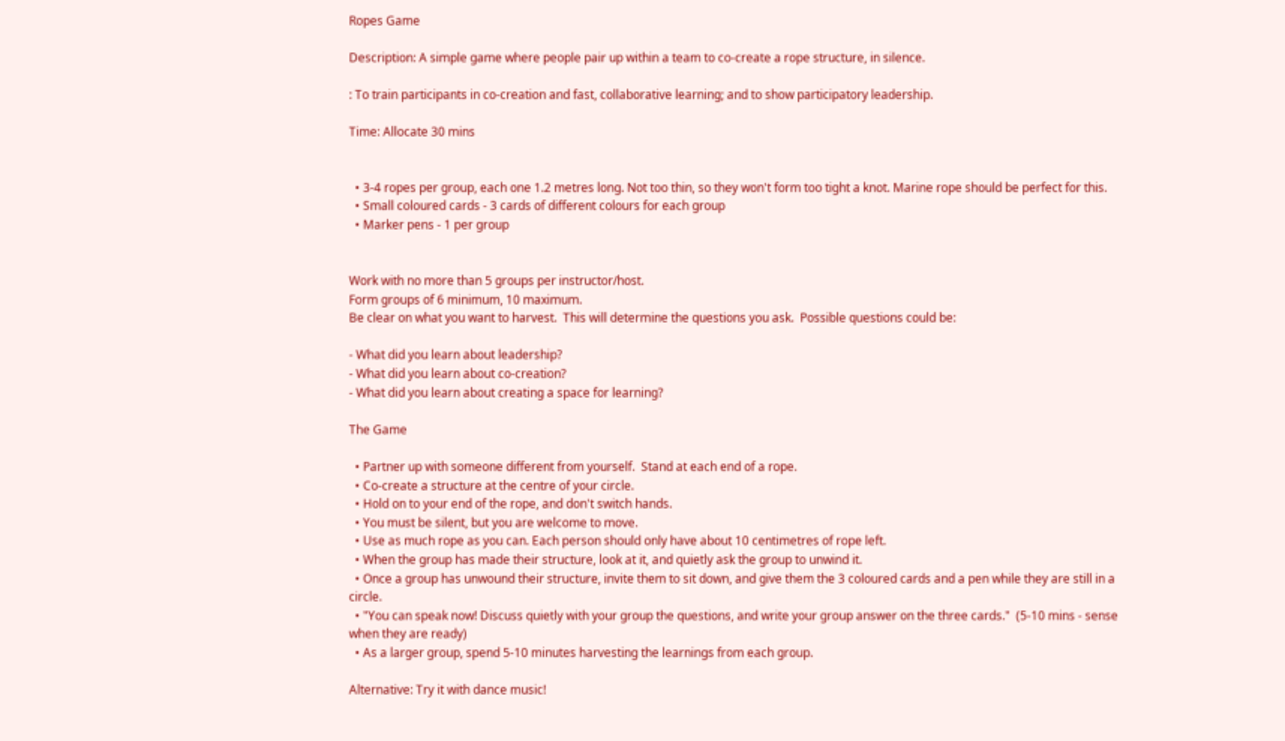Ropes Game

Description: A simple game where people pair up within a team to co-create a rope structure, in silence.

: To train participants in co-creation and fast, collaborative learning; and to show participatory leadership.

Time: Allocate 30 mins


  • 3-4 ropes per group, each one 1.2 metres long. Not too thin, so they won't form too tight a knot. Marine rope should be perfect for this.
  • Small coloured cards - 3 cards of different colours for each group
  • Marker pens - 1 per group


Work with no more than 5 groups per instructor/host.
Form groups of 6 minimum, 10 maximum.
Be clear on what you want to harvest.  This will determine the questions you ask.  Possible questions could be:

- What did you learn about leadership?
- What did you learn about co-creation?
- What did you learn about creating a space for learning?

The Game

  • Partner up with someone different from yourself.  Stand at each end of a rope.
  • Co-create a structure at the centre of your circle.
  • Hold on to your end of the rope, and don't switch hands.
  • You must be silent, but you are welcome to move.
  • Use as much rope as you can. Each person should only have about 10 centimetres of rope left.
  • When the group has made their structure, look at it, and quietly ask the group to unwind it.
  • Once a group has unwound their structure, invite them to sit down, and give them the 3 coloured cards and a pen while they are still in a circle.
  • "You can speak now! Discuss quietly with your group the questions, and write your group answer on the three cards."  (5-10 mins - sense when they are ready)
  • As a larger group, spend 5-10 minutes harvesting the learnings from each group.

Alternative: Try it with dance music!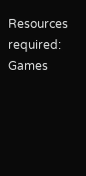Resources required: Games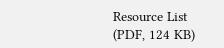Resource List (PDF, 124 KB)